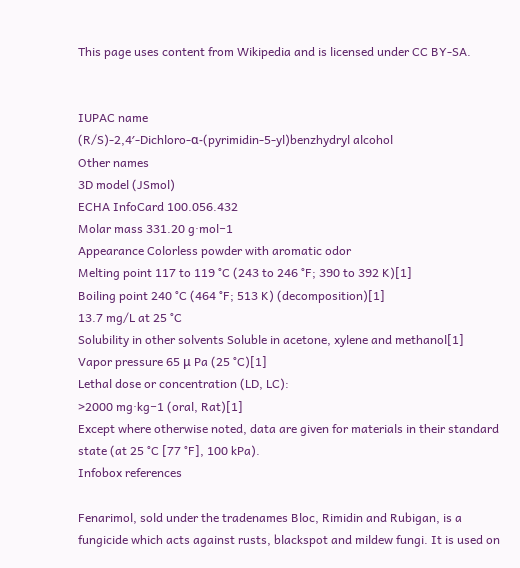This page uses content from Wikipedia and is licensed under CC BY-SA.


IUPAC name
(R/S)-2,4′-Dichloro-α-(pyrimidin-5-yl)benzhydryl alcohol
Other names
3D model (JSmol)
ECHA InfoCard 100.056.432
Molar mass 331.20 g·mol−1
Appearance Colorless powder with aromatic odor
Melting point 117 to 119 °C (243 to 246 °F; 390 to 392 K)[1]
Boiling point 240 °C (464 °F; 513 K) (decomposition)[1]
13.7 mg/L at 25 °C
Solubility in other solvents Soluble in acetone, xylene and methanol[1]
Vapor pressure 65 μ Pa (25 °C)[1]
Lethal dose or concentration (LD, LC):
>2000 mg·kg−1 (oral, Rat)[1]
Except where otherwise noted, data are given for materials in their standard state (at 25 °C [77 °F], 100 kPa).
Infobox references

Fenarimol, sold under the tradenames Bloc, Rimidin and Rubigan, is a fungicide which acts against rusts, blackspot and mildew fungi. It is used on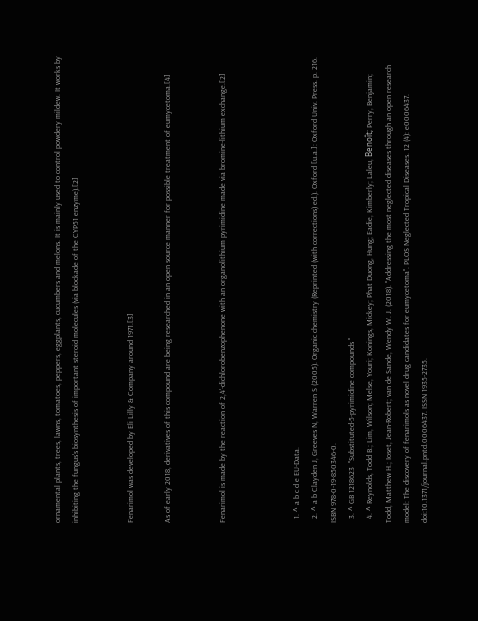ornamental plants, trees, lawns, tomatoes, peppers, eggplants, cucumbers and melons. It is mainly used to control powdery mildew. It works by inhibiting the fungus's biosynthesis of important steroid molecules (via blockade of the CYP51 enzyme).[2]


Fenarimol was developed by Eli Lilly & Company around 1971.[3]

As of early 2018, derivatives of this compound are being researched in an open source manner for possible treatment of eumycetoma.[4]


Fenarimol is made by the reaction of 2,4'-dichlorobenzophenone with an organolithium pyrimidine made via bromine-lithium exchange.[2]



  1. ^ a b c d e EU-Data.
  2. ^ a b Clayden J, Greeves N, Warren S (2005). Organic chemistry (Reprinted (with corrections) ed.). Oxford [u.a.]: Oxford Univ. Press. p. 216. ISBN 978-0-19-850346-0.
  3. ^ GB 1218623  "Substituted-5-pyrimidine compounds "
  4. ^ Reynolds, Todd B.; Lim, Wilson; Melse, Youri; Konings, Mickey; Phat Duong, Hung; Eadie, Kimberly; Laleu, Benoît; Perry, Benjamin; Todd, Matthew H.; Ioset, Jean-Robert; van de Sande, Wendy W. J. (2018). "Addressing the most neglected diseases through an open research model: The discovery of fenarimols as novel drug candidates for eumycetoma". PLOS Neglected Tropical Diseases. 12 (4): e0006437. doi:10.1371/journal.pntd.0006437. ISSN 1935-2735.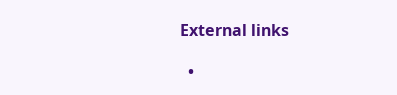External links

  •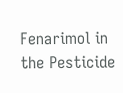Fenarimol in the Pesticide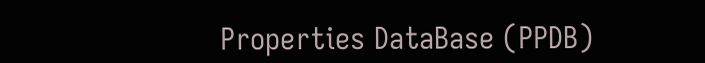Properties DataBase (PPDB)